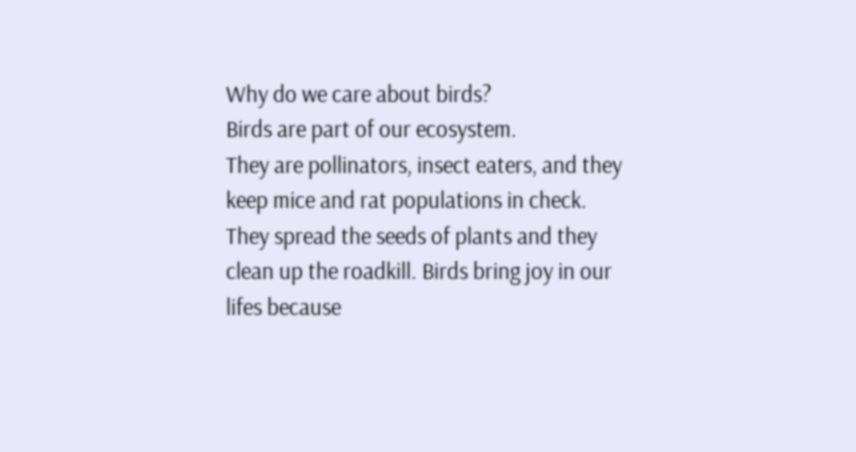Why do we care about birds?
Birds are part of our ecosystem.
They are pollinators, insect eaters, and they keep mice and rat populations in check. They spread the seeds of plants and they clean up the roadkill. Birds bring joy in our lifes because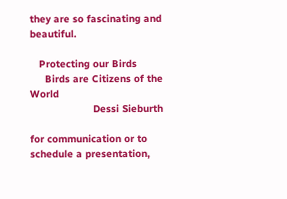they are so fascinating and beautiful.

   Protecting our Birds
     Birds are Citizens of the World
                     Dessi Sieburth

for communication or to schedule a presentation,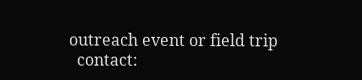outreach event or field trip
  contact: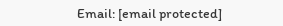Email: [email protected]